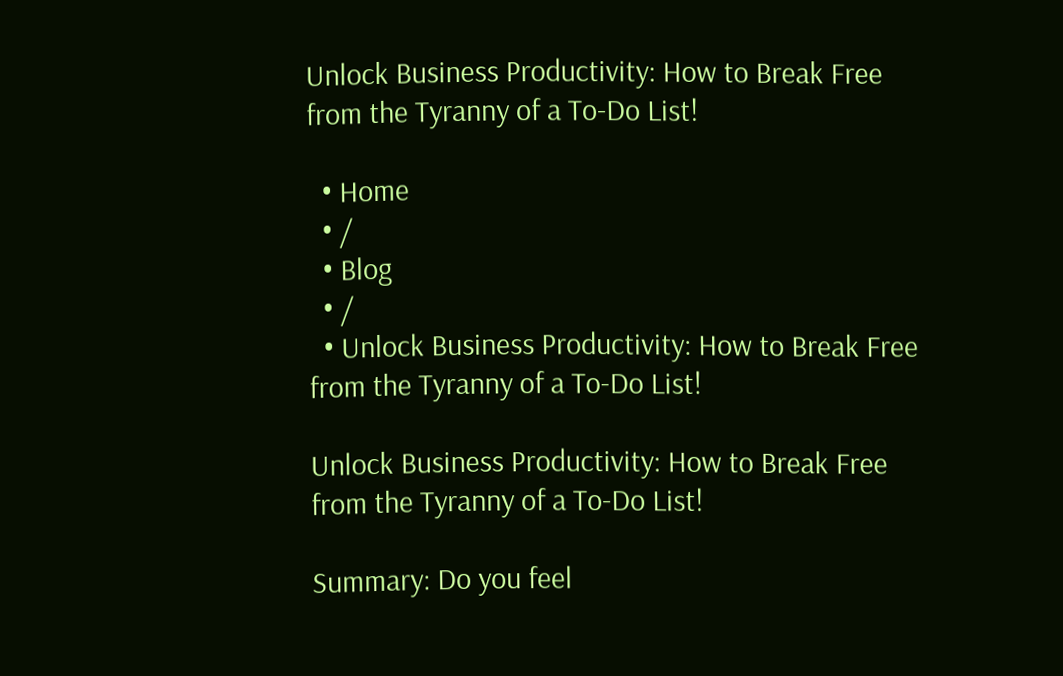Unlock Business Productivity: How to Break Free from the Tyranny of a To-Do List!

  • Home
  • /
  • Blog
  • /
  • Unlock Business Productivity: How to Break Free from the Tyranny of a To-Do List!

Unlock Business Productivity: How to Break Free from the Tyranny of a To-Do List!

Summary: Do you feel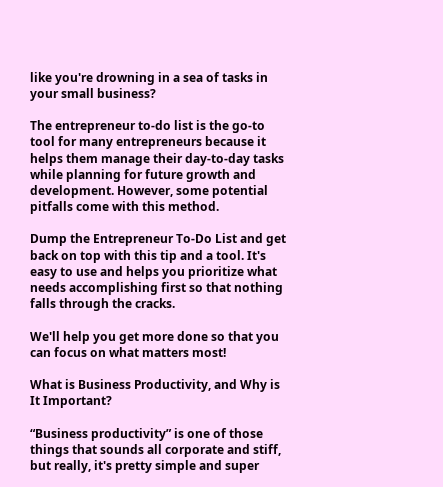like you're drowning in a sea of tasks in your small business?

The entrepreneur to-do list is the go-to tool for many entrepreneurs because it helps them manage their day-to-day tasks while planning for future growth and development. However, some potential pitfalls come with this method.

Dump the Entrepreneur To-Do List and get back on top with this tip and a tool. It's easy to use and helps you prioritize what needs accomplishing first so that nothing falls through the cracks.

We'll help you get more done so that you can focus on what matters most!

What is Business Productivity, and Why is It Important?

“Business productivity” is one of those things that sounds all corporate and stiff, but really, it's pretty simple and super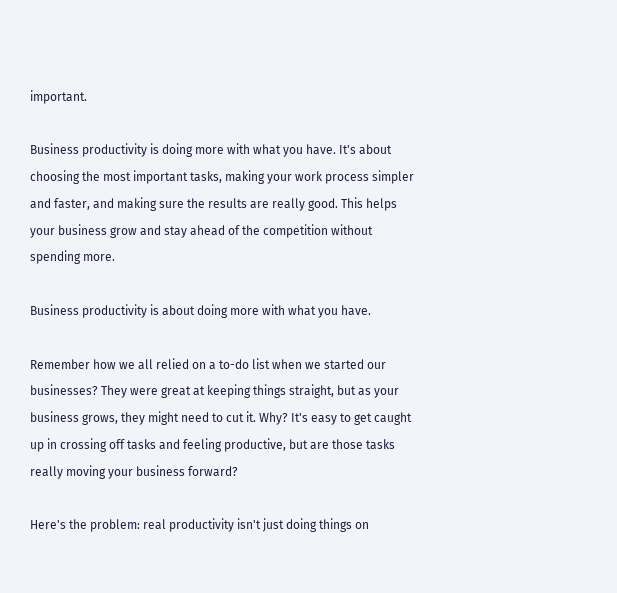important.

Business productivity is doing more with what you have. It's about choosing the most important tasks, making your work process simpler and faster, and making sure the results are really good. This helps your business grow and stay ahead of the competition without spending more.

Business productivity is about doing more with what you have.

Remember how we all relied on a to-do list when we started our businesses? They were great at keeping things straight, but as your business grows, they might need to cut it. Why? It's easy to get caught up in crossing off tasks and feeling productive, but are those tasks really moving your business forward?

Here's the problem: real productivity isn't just doing things on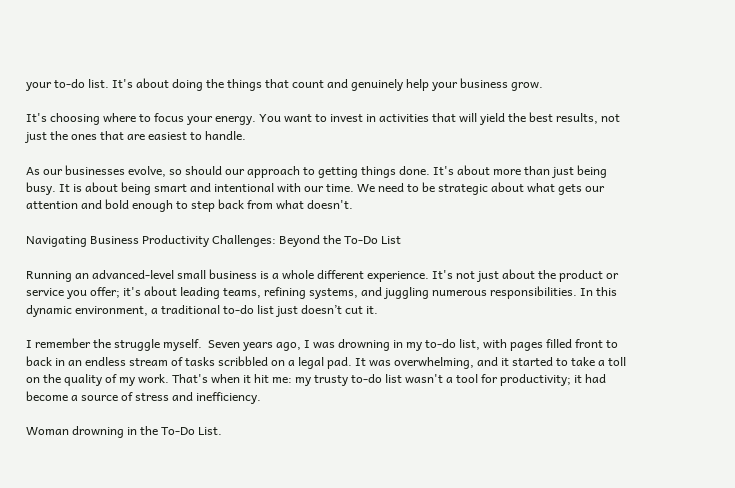your to-do list. It's about doing the things that count and genuinely help your business grow.

It's choosing where to focus your energy. You want to invest in activities that will yield the best results, not just the ones that are easiest to handle.

As our businesses evolve, so should our approach to getting things done. It's about more than just being busy. It is about being smart and intentional with our time. We need to be strategic about what gets our attention and bold enough to step back from what doesn't.

Navigating Business Productivity Challenges: Beyond the To-Do List

Running an advanced-level small business is a whole different experience. It's not just about the product or service you offer; it's about leading teams, refining systems, and juggling numerous responsibilities. In this dynamic environment, a traditional to-do list just doesn’t cut it.

I remember the struggle myself.  Seven years ago, I was drowning in my to-do list, with pages filled front to back in an endless stream of tasks scribbled on a legal pad. It was overwhelming, and it started to take a toll on the quality of my work. That's when it hit me: my trusty to-do list wasn't a tool for productivity; it had become a source of stress and inefficiency.

Woman drowning in the To-Do List.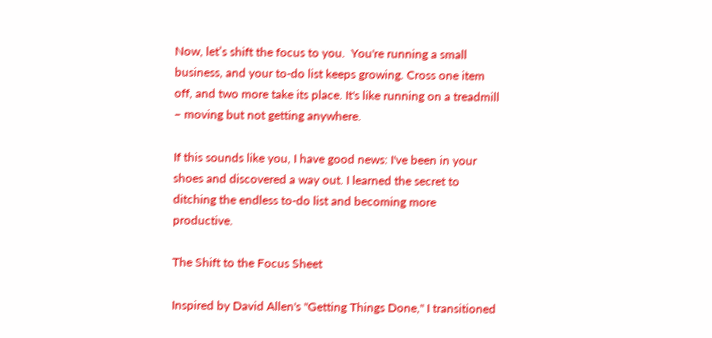Now, let’s shift the focus to you.  You're running a small business, and your to-do list keeps growing. Cross one item off, and two more take its place. It's like running on a treadmill – moving but not getting anywhere.

If this sounds like you, I have good news: I've been in your shoes and discovered a way out. I learned the secret to ditching the endless to-do list and becoming more productive.

The Shift to the Focus Sheet

Inspired by David Allen's "Getting Things Done," I transitioned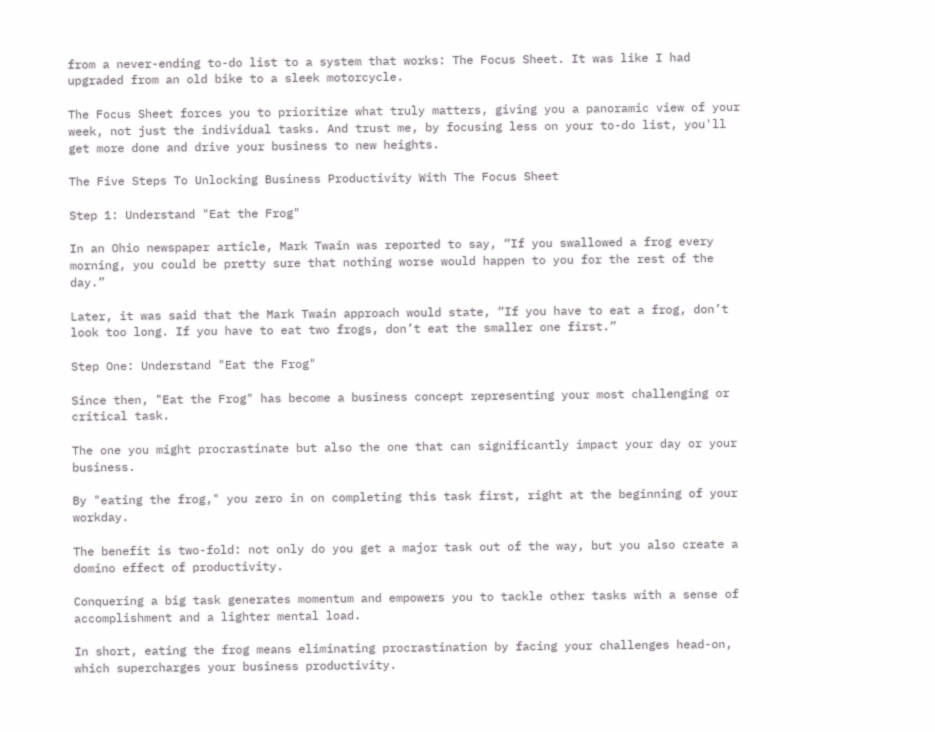from a never-ending to-do list to a system that works: The Focus Sheet. It was like I had upgraded from an old bike to a sleek motorcycle.

The Focus Sheet forces you to prioritize what truly matters, giving you a panoramic view of your week, not just the individual tasks. And trust me, by focusing less on your to-do list, you'll get more done and drive your business to new heights.

The Five Steps To Unlocking Business Productivity With The Focus Sheet

Step 1: Understand "Eat the Frog"

In an Ohio newspaper article, Mark Twain was reported to say, “If you swallowed a frog every morning, you could be pretty sure that nothing worse would happen to you for the rest of the day.”

Later, it was said that the Mark Twain approach would state, “If you have to eat a frog, don’t look too long. If you have to eat two frogs, don’t eat the smaller one first.”

Step One: Understand "Eat the Frog"

Since then, "Eat the Frog" has become a business concept representing your most challenging or critical task.

The one you might procrastinate but also the one that can significantly impact your day or your business.

By "eating the frog," you zero in on completing this task first, right at the beginning of your workday.

The benefit is two-fold: not only do you get a major task out of the way, but you also create a domino effect of productivity.

Conquering a big task generates momentum and empowers you to tackle other tasks with a sense of accomplishment and a lighter mental load.

In short, eating the frog means eliminating procrastination by facing your challenges head-on, which supercharges your business productivity.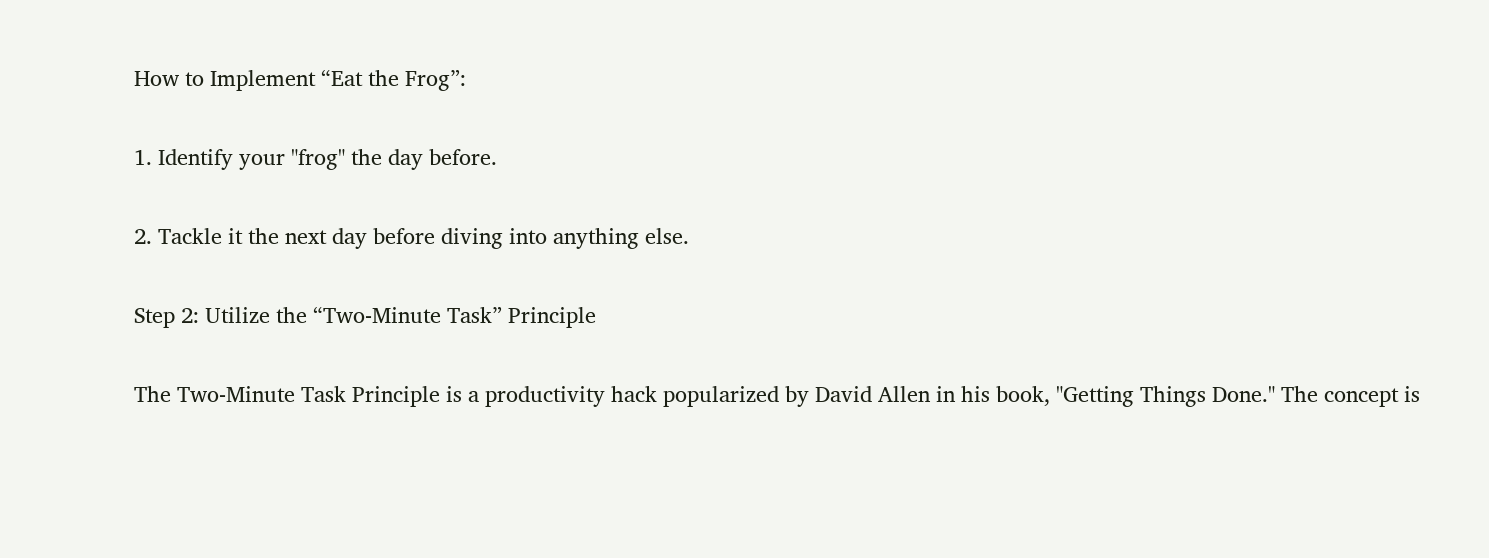How to Implement “Eat the Frog”:

1. Identify your "frog" the day before.

2. Tackle it the next day before diving into anything else.

Step 2: Utilize the “Two-Minute Task” Principle

The Two-Minute Task Principle is a productivity hack popularized by David Allen in his book, "Getting Things Done." The concept is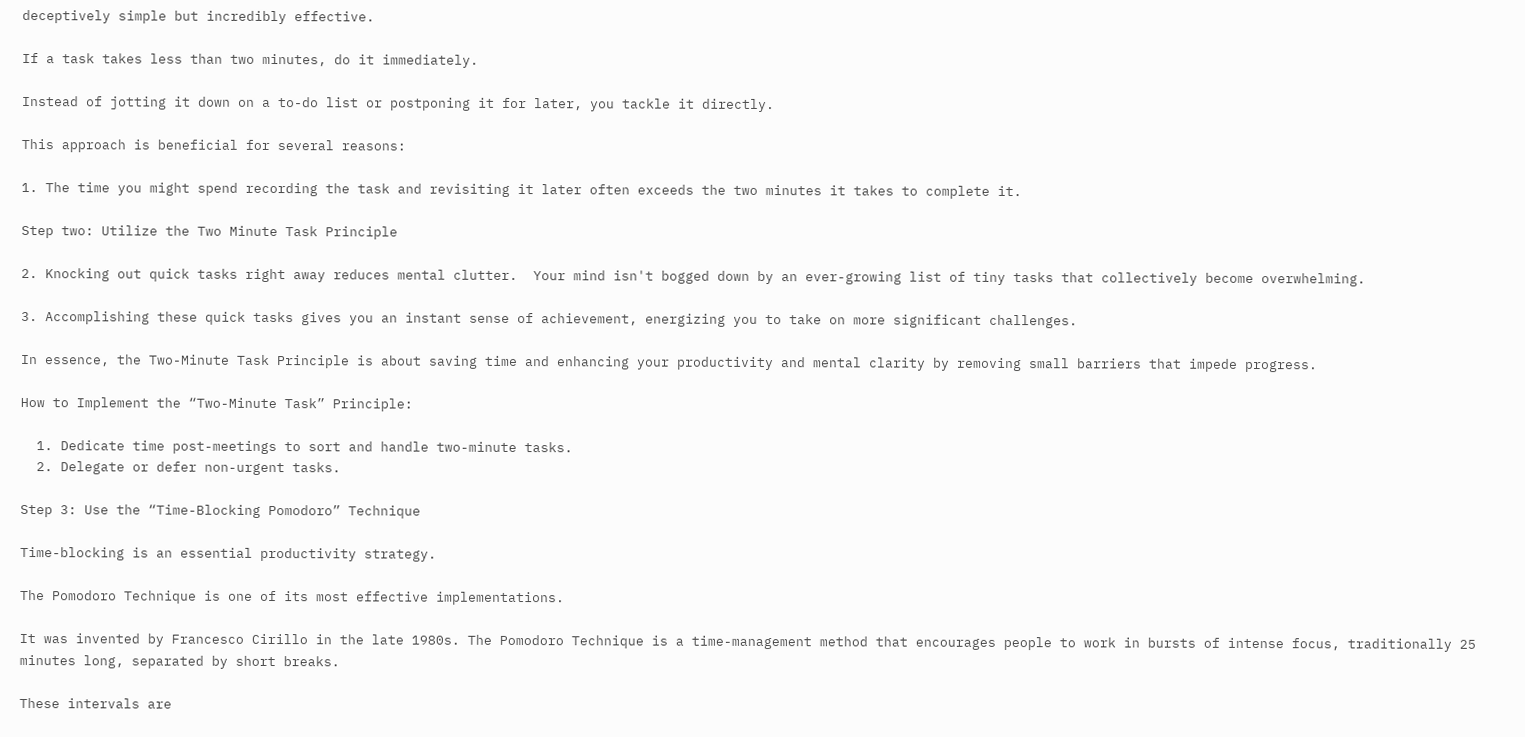deceptively simple but incredibly effective.

If a task takes less than two minutes, do it immediately.

Instead of jotting it down on a to-do list or postponing it for later, you tackle it directly.

This approach is beneficial for several reasons:

1. The time you might spend recording the task and revisiting it later often exceeds the two minutes it takes to complete it.

Step two: Utilize the Two Minute Task Principle

2. Knocking out quick tasks right away reduces mental clutter.  Your mind isn't bogged down by an ever-growing list of tiny tasks that collectively become overwhelming.

3. Accomplishing these quick tasks gives you an instant sense of achievement, energizing you to take on more significant challenges.

In essence, the Two-Minute Task Principle is about saving time and enhancing your productivity and mental clarity by removing small barriers that impede progress.

How to Implement the “Two-Minute Task” Principle:

  1. Dedicate time post-meetings to sort and handle two-minute tasks.
  2. Delegate or defer non-urgent tasks.

Step 3: Use the “Time-Blocking Pomodoro” Technique

Time-blocking is an essential productivity strategy.

The Pomodoro Technique is one of its most effective implementations.

It was invented by Francesco Cirillo in the late 1980s. The Pomodoro Technique is a time-management method that encourages people to work in bursts of intense focus, traditionally 25 minutes long, separated by short breaks.

These intervals are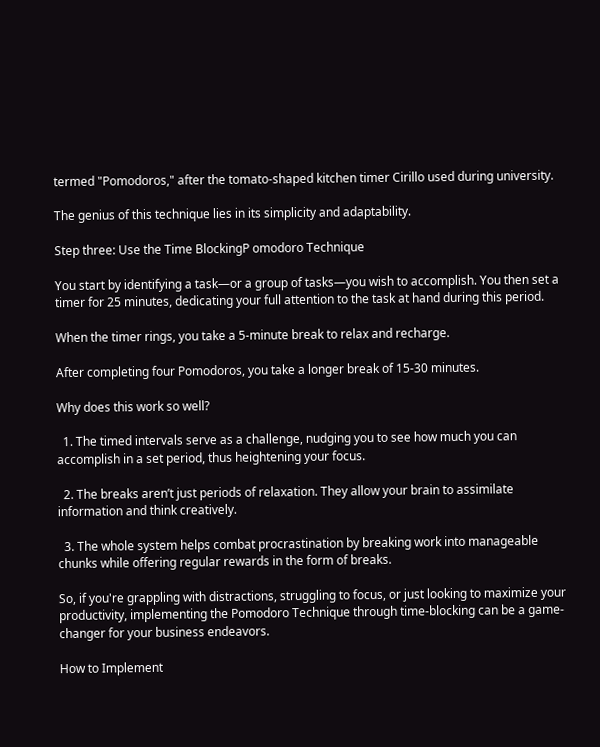termed "Pomodoros," after the tomato-shaped kitchen timer Cirillo used during university.

The genius of this technique lies in its simplicity and adaptability.

Step three: Use the Time BlockingP omodoro Technique

You start by identifying a task—or a group of tasks—you wish to accomplish. You then set a timer for 25 minutes, dedicating your full attention to the task at hand during this period.

When the timer rings, you take a 5-minute break to relax and recharge.

After completing four Pomodoros, you take a longer break of 15-30 minutes.

Why does this work so well?

  1. The timed intervals serve as a challenge, nudging you to see how much you can accomplish in a set period, thus heightening your focus.

  2. The breaks aren’t just periods of relaxation. They allow your brain to assimilate information and think creatively.

  3. The whole system helps combat procrastination by breaking work into manageable chunks while offering regular rewards in the form of breaks.

So, if you're grappling with distractions, struggling to focus, or just looking to maximize your productivity, implementing the Pomodoro Technique through time-blocking can be a game-changer for your business endeavors.

How to Implement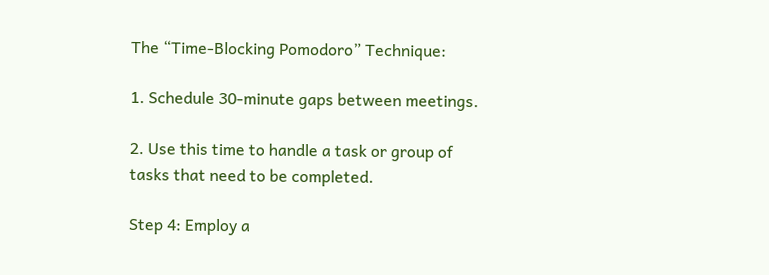The “Time-Blocking Pomodoro” Technique:

1. Schedule 30-minute gaps between meetings.

2. Use this time to handle a task or group of tasks that need to be completed.

Step 4: Employ a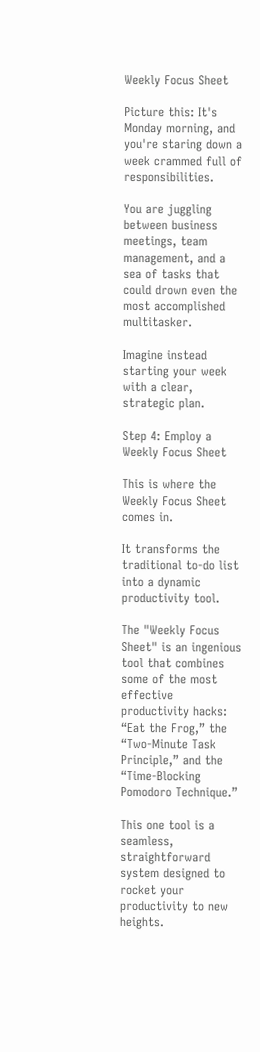Weekly Focus Sheet

Picture this: It's Monday morning, and you're staring down a week crammed full of responsibilities.

You are juggling between business meetings, team management, and a sea of tasks that could drown even the most accomplished multitasker.

Imagine instead starting your week with a clear, strategic plan.

Step 4: Employ a Weekly Focus Sheet

This is where the Weekly Focus Sheet comes in.

It transforms the traditional to-do list into a dynamic productivity tool.

The "Weekly Focus Sheet" is an ingenious tool that combines some of the most effective productivity hacks: “Eat the Frog,” the “Two-Minute Task Principle,” and the “Time-Blocking Pomodoro Technique.”

This one tool is a seamless, straightforward system designed to rocket your productivity to new heights.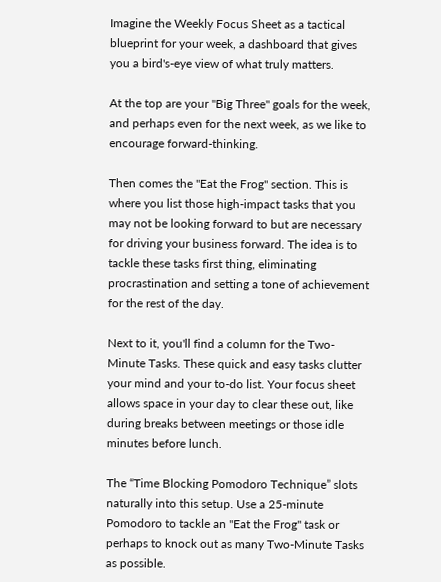Imagine the Weekly Focus Sheet as a tactical blueprint for your week, a dashboard that gives you a bird's-eye view of what truly matters.

At the top are your "Big Three" goals for the week, and perhaps even for the next week, as we like to encourage forward-thinking.

Then comes the "Eat the Frog" section. This is where you list those high-impact tasks that you may not be looking forward to but are necessary for driving your business forward. The idea is to tackle these tasks first thing, eliminating procrastination and setting a tone of achievement for the rest of the day.

Next to it, you'll find a column for the Two-Minute Tasks. These quick and easy tasks clutter your mind and your to-do list. Your focus sheet allows space in your day to clear these out, like during breaks between meetings or those idle minutes before lunch.

The “Time Blocking Pomodoro Technique” slots naturally into this setup. Use a 25-minute Pomodoro to tackle an "Eat the Frog" task or perhaps to knock out as many Two-Minute Tasks as possible.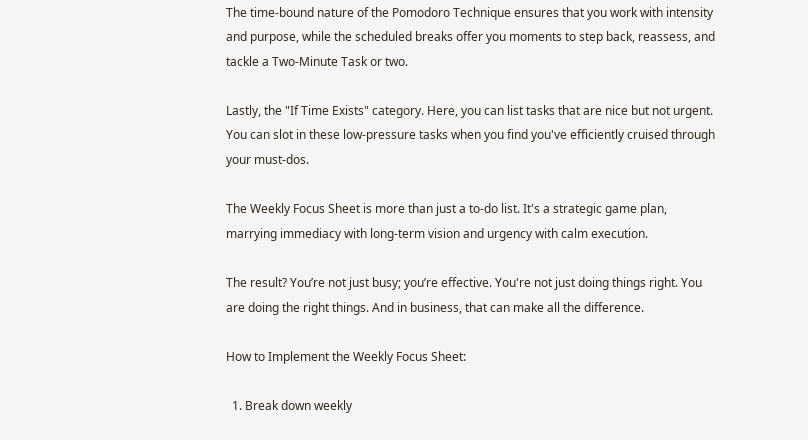The time-bound nature of the Pomodoro Technique ensures that you work with intensity and purpose, while the scheduled breaks offer you moments to step back, reassess, and tackle a Two-Minute Task or two.

Lastly, the "If Time Exists" category. Here, you can list tasks that are nice but not urgent. You can slot in these low-pressure tasks when you find you've efficiently cruised through your must-dos.

The Weekly Focus Sheet is more than just a to-do list. It's a strategic game plan, marrying immediacy with long-term vision and urgency with calm execution.

The result? You’re not just busy; you’re effective. You're not just doing things right. You are doing the right things. And in business, that can make all the difference.

How to Implement the Weekly Focus Sheet:

  1. Break down weekly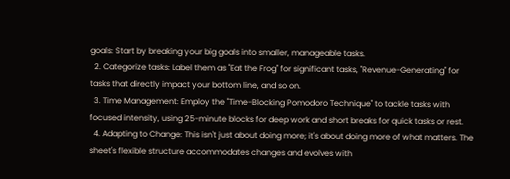goals: Start by breaking your big goals into smaller, manageable tasks.
  2. Categorize tasks: Label them as "Eat the Frog" for significant tasks, "Revenue-Generating" for tasks that directly impact your bottom line, and so on.
  3. Time Management: Employ the "Time-Blocking Pomodoro Technique" to tackle tasks with focused intensity, using 25-minute blocks for deep work and short breaks for quick tasks or rest.
  4. Adapting to Change: This isn't just about doing more; it's about doing more of what matters. The sheet's flexible structure accommodates changes and evolves with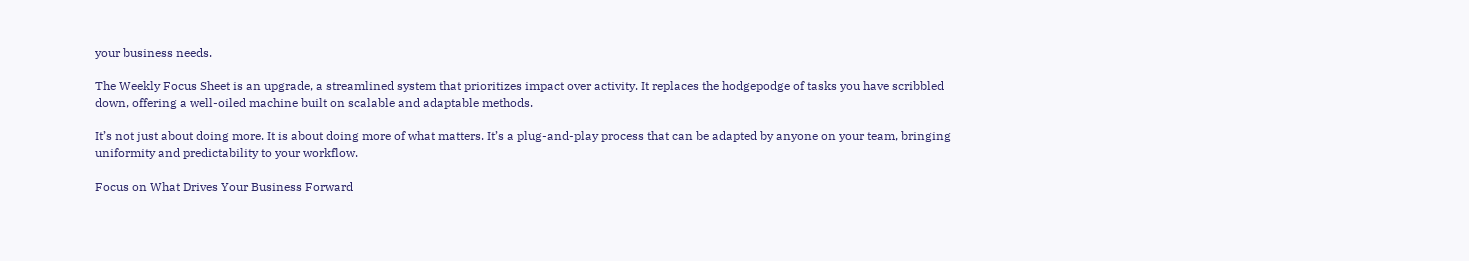your business needs.

The Weekly Focus Sheet is an upgrade, a streamlined system that prioritizes impact over activity. It replaces the hodgepodge of tasks you have scribbled down, offering a well-oiled machine built on scalable and adaptable methods.

It’s not just about doing more. It is about doing more of what matters. It’s a plug-and-play process that can be adapted by anyone on your team, bringing uniformity and predictability to your workflow.

Focus on What Drives Your Business Forward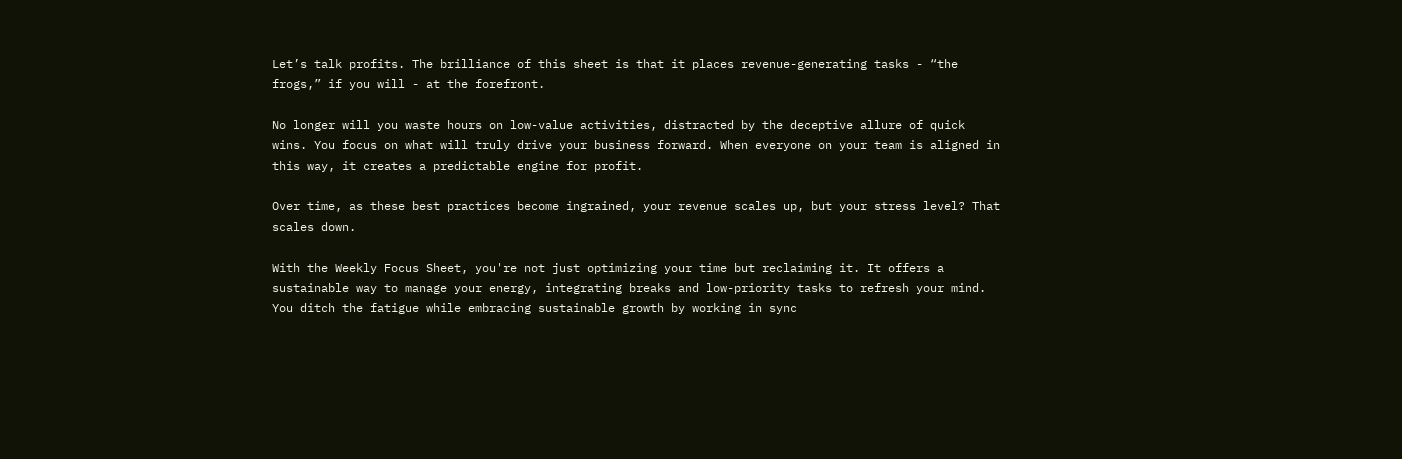Let’s talk profits. The brilliance of this sheet is that it places revenue-generating tasks - “the frogs,” if you will - at the forefront.

No longer will you waste hours on low-value activities, distracted by the deceptive allure of quick wins. You focus on what will truly drive your business forward. When everyone on your team is aligned in this way, it creates a predictable engine for profit.

Over time, as these best practices become ingrained, your revenue scales up, but your stress level? That scales down.

With the Weekly Focus Sheet, you're not just optimizing your time but reclaiming it. It offers a sustainable way to manage your energy, integrating breaks and low-priority tasks to refresh your mind. You ditch the fatigue while embracing sustainable growth by working in sync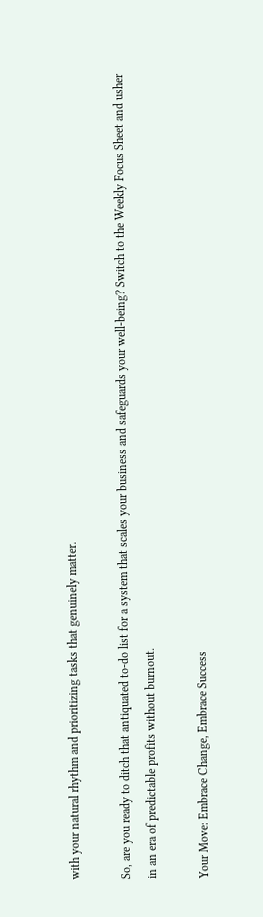with your natural rhythm and prioritizing tasks that genuinely matter.

So, are you ready to ditch that antiquated to-do list for a system that scales your business and safeguards your well-being? Switch to the Weekly Focus Sheet and usher in an era of predictable profits without burnout.

Your Move: Embrace Change, Embrace Success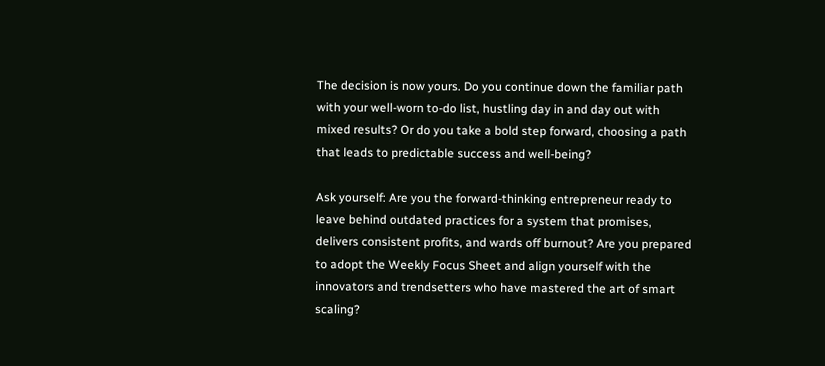The decision is now yours. Do you continue down the familiar path with your well-worn to-do list, hustling day in and day out with mixed results? Or do you take a bold step forward, choosing a path that leads to predictable success and well-being?

Ask yourself: Are you the forward-thinking entrepreneur ready to leave behind outdated practices for a system that promises, delivers consistent profits, and wards off burnout? Are you prepared to adopt the Weekly Focus Sheet and align yourself with the innovators and trendsetters who have mastered the art of smart scaling?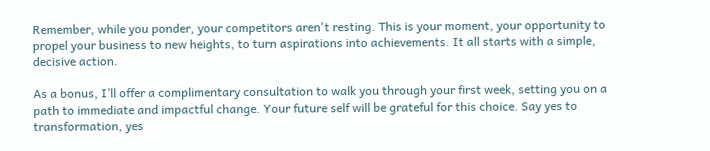Remember, while you ponder, your competitors aren't resting. This is your moment, your opportunity to propel your business to new heights, to turn aspirations into achievements. It all starts with a simple, decisive action.

As a bonus, I’ll offer a complimentary consultation to walk you through your first week, setting you on a path to immediate and impactful change. Your future self will be grateful for this choice. Say yes to transformation, yes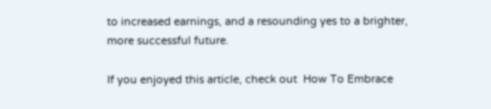to increased earnings, and a resounding yes to a brighter, more successful future.

If you enjoyed this article, check out  How To Embrace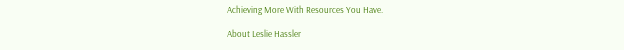Achieving More With Resources You Have.

About Leslie Hassler